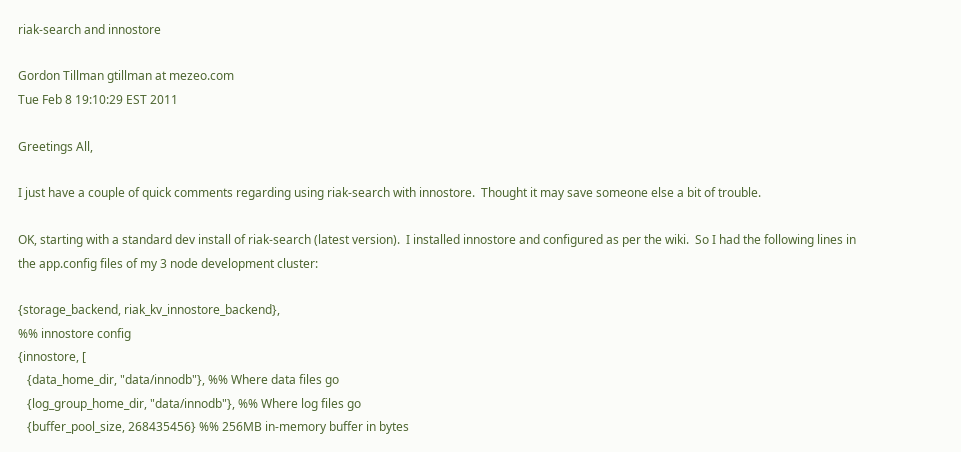riak-search and innostore

Gordon Tillman gtillman at mezeo.com
Tue Feb 8 19:10:29 EST 2011

Greetings All,

I just have a couple of quick comments regarding using riak-search with innostore.  Thought it may save someone else a bit of trouble.

OK, starting with a standard dev install of riak-search (latest version).  I installed innostore and configured as per the wiki.  So I had the following lines in the app.config files of my 3 node development cluster:

{storage_backend, riak_kv_innostore_backend},
%% innostore config
{innostore, [
   {data_home_dir, "data/innodb"}, %% Where data files go
   {log_group_home_dir, "data/innodb"}, %% Where log files go
   {buffer_pool_size, 268435456} %% 256MB in-memory buffer in bytes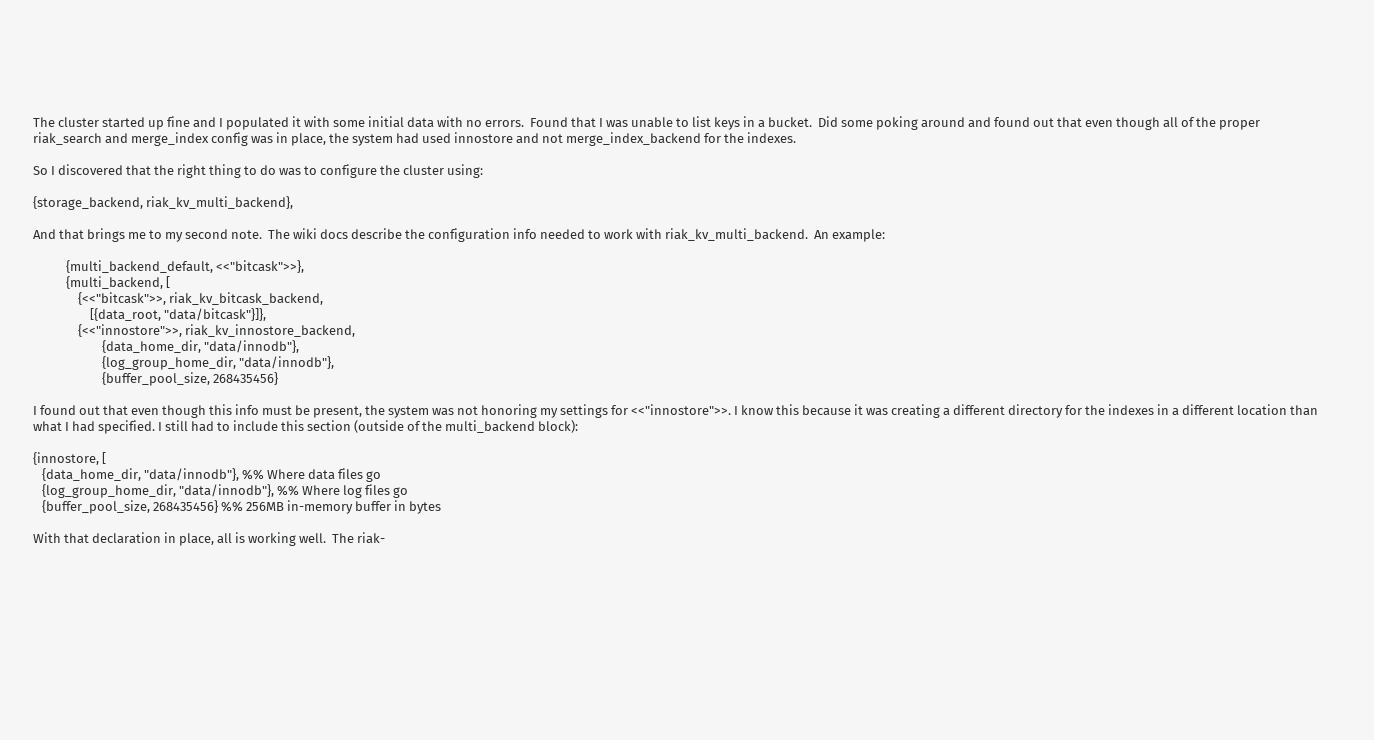The cluster started up fine and I populated it with some initial data with no errors.  Found that I was unable to list keys in a bucket.  Did some poking around and found out that even though all of the proper riak_search and merge_index config was in place, the system had used innostore and not merge_index_backend for the indexes.

So I discovered that the right thing to do was to configure the cluster using:

{storage_backend, riak_kv_multi_backend},

And that brings me to my second note.  The wiki docs describe the configuration info needed to work with riak_kv_multi_backend.  An example:

           {multi_backend_default, <<"bitcask">>},
           {multi_backend, [
               {<<"bitcask">>, riak_kv_bitcask_backend,
                   [{data_root, "data/bitcask"}]},
               {<<"innostore">>, riak_kv_innostore_backend,
                       {data_home_dir, "data/innodb"},
                       {log_group_home_dir, "data/innodb"},
                       {buffer_pool_size, 268435456}

I found out that even though this info must be present, the system was not honoring my settings for <<"innostore">>. I know this because it was creating a different directory for the indexes in a different location than what I had specified. I still had to include this section (outside of the multi_backend block):

{innostore, [
   {data_home_dir, "data/innodb"}, %% Where data files go
   {log_group_home_dir, "data/innodb"}, %% Where log files go
   {buffer_pool_size, 268435456} %% 256MB in-memory buffer in bytes

With that declaration in place, all is working well.  The riak-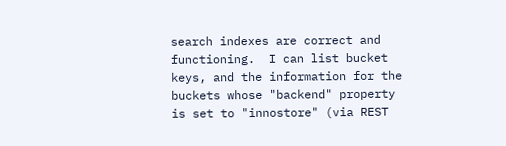search indexes are correct and functioning.  I can list bucket keys, and the information for the buckets whose "backend" property is set to "innostore" (via REST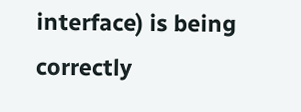interface) is being correctly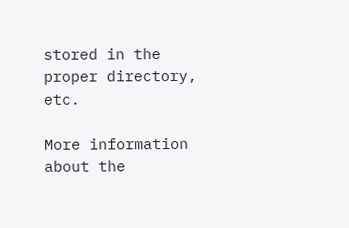stored in the proper directory, etc.

More information about the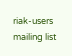riak-users mailing list